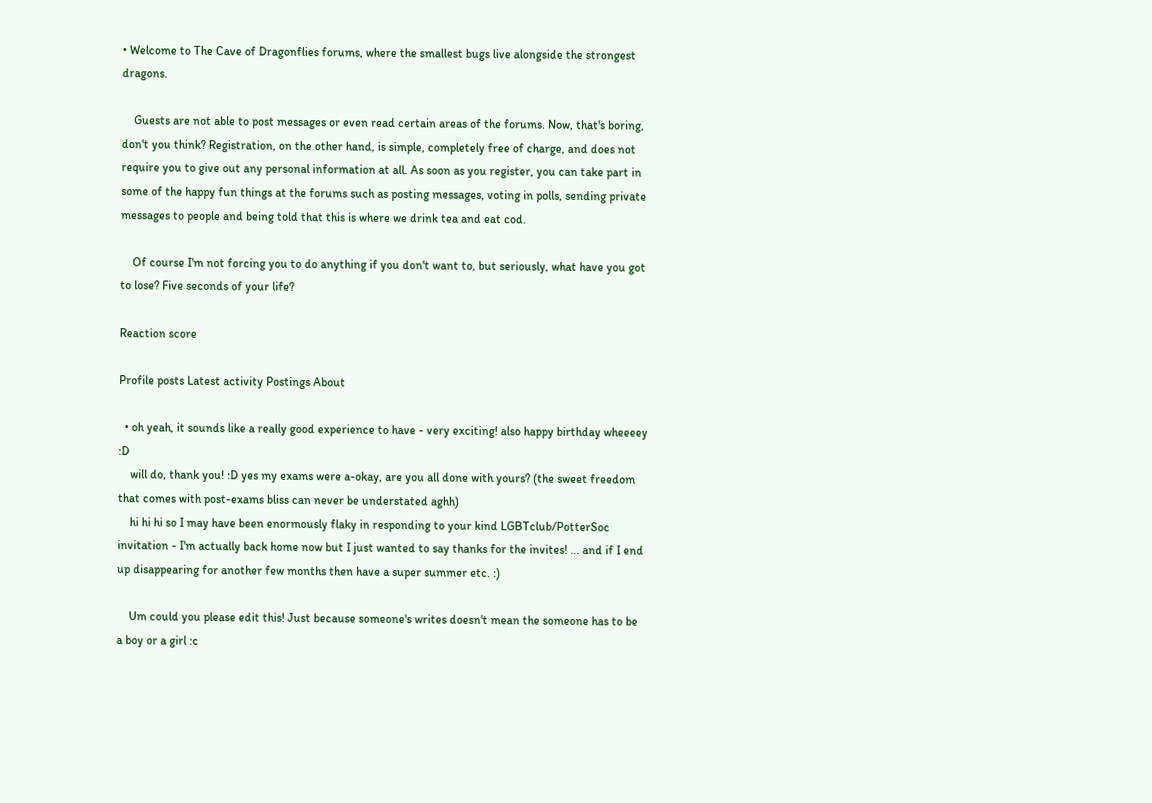• Welcome to The Cave of Dragonflies forums, where the smallest bugs live alongside the strongest dragons.

    Guests are not able to post messages or even read certain areas of the forums. Now, that's boring, don't you think? Registration, on the other hand, is simple, completely free of charge, and does not require you to give out any personal information at all. As soon as you register, you can take part in some of the happy fun things at the forums such as posting messages, voting in polls, sending private messages to people and being told that this is where we drink tea and eat cod.

    Of course I'm not forcing you to do anything if you don't want to, but seriously, what have you got to lose? Five seconds of your life?

Reaction score

Profile posts Latest activity Postings About

  • oh yeah, it sounds like a really good experience to have - very exciting! also happy birthday wheeeey :D
    will do, thank you! :D yes my exams were a-okay, are you all done with yours? (the sweet freedom that comes with post-exams bliss can never be understated aghh)
    hi hi hi so I may have been enormously flaky in responding to your kind LGBTclub/PotterSoc invitation - I'm actually back home now but I just wanted to say thanks for the invites! ... and if I end up disappearing for another few months then have a super summer etc. :)

    Um could you please edit this! Just because someone's writes doesn't mean the someone has to be a boy or a girl :c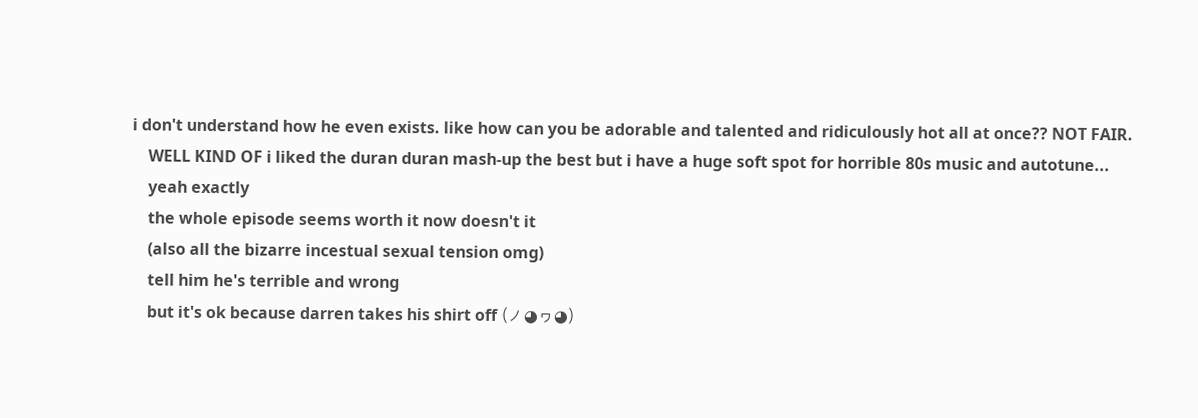i don't understand how he even exists. like how can you be adorable and talented and ridiculously hot all at once?? NOT FAIR.
    WELL KIND OF i liked the duran duran mash-up the best but i have a huge soft spot for horrible 80s music and autotune...
    yeah exactly
    the whole episode seems worth it now doesn't it
    (also all the bizarre incestual sexual tension omg)
    tell him he's terrible and wrong
    but it's ok because darren takes his shirt off (ノ◕ヮ◕)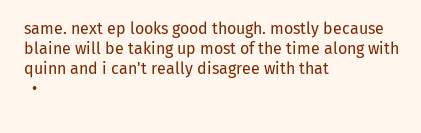same. next ep looks good though. mostly because blaine will be taking up most of the time along with quinn and i can't really disagree with that
  •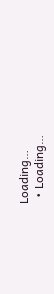Loading…
  • Loading…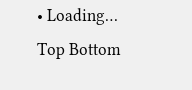• Loading…
Top Bottom